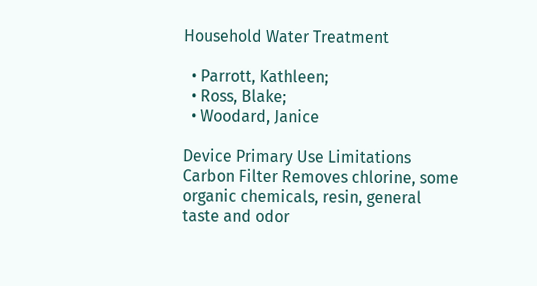Household Water Treatment

  • Parrott, Kathleen;
  • Ross, Blake;
  • Woodard, Janice

Device Primary Use Limitations
Carbon Filter Removes chlorine, some organic chemicals, resin, general taste and odor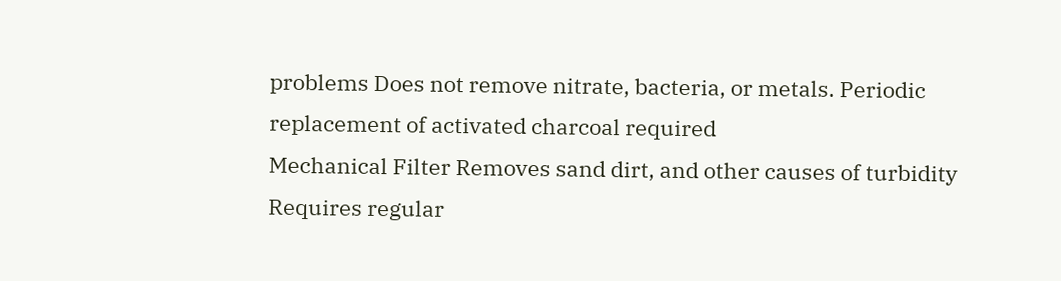problems Does not remove nitrate, bacteria, or metals. Periodic replacement of activated charcoal required
Mechanical Filter Removes sand dirt, and other causes of turbidity Requires regular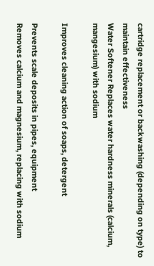cartridge replacement or backwashing (depending on type) to maintain effectiveness
Water Softener Replaces water hardness minerals (calcium, mangesium) with sodium

Improves cleaning action of soaps, detergent

Prevents scale deposits in pipes, equipment
Removes calcium and magnesium, replacing with sodium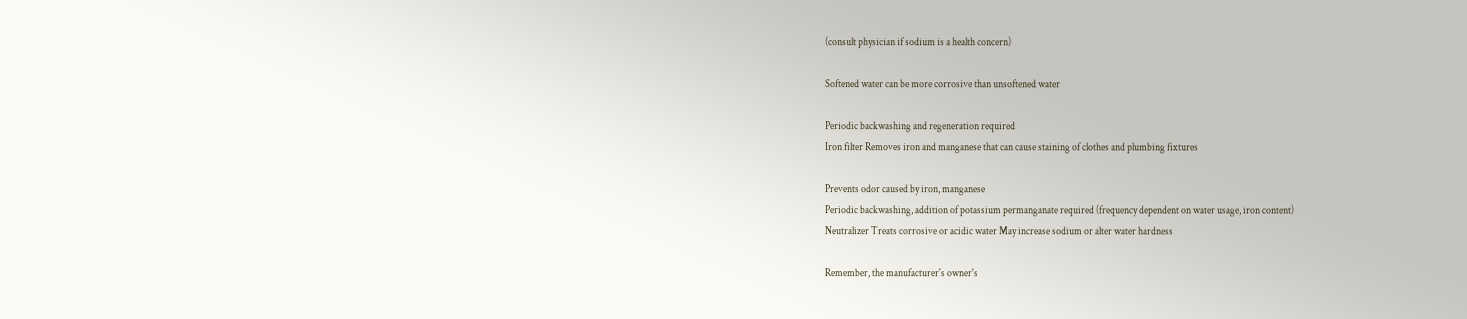(consult physician if sodium is a health concern)

Softened water can be more corrosive than unsoftened water

Periodic backwashing and regeneration required
Iron filter Removes iron and manganese that can cause staining of clothes and plumbing fixtures

Prevents odor caused by iron, manganese
Periodic backwashing, addition of potassium permanganate required (frequency dependent on water usage, iron content)
Neutralizer Treats corrosive or acidic water May increase sodium or alter water hardness

Remember, the manufacturer's owner's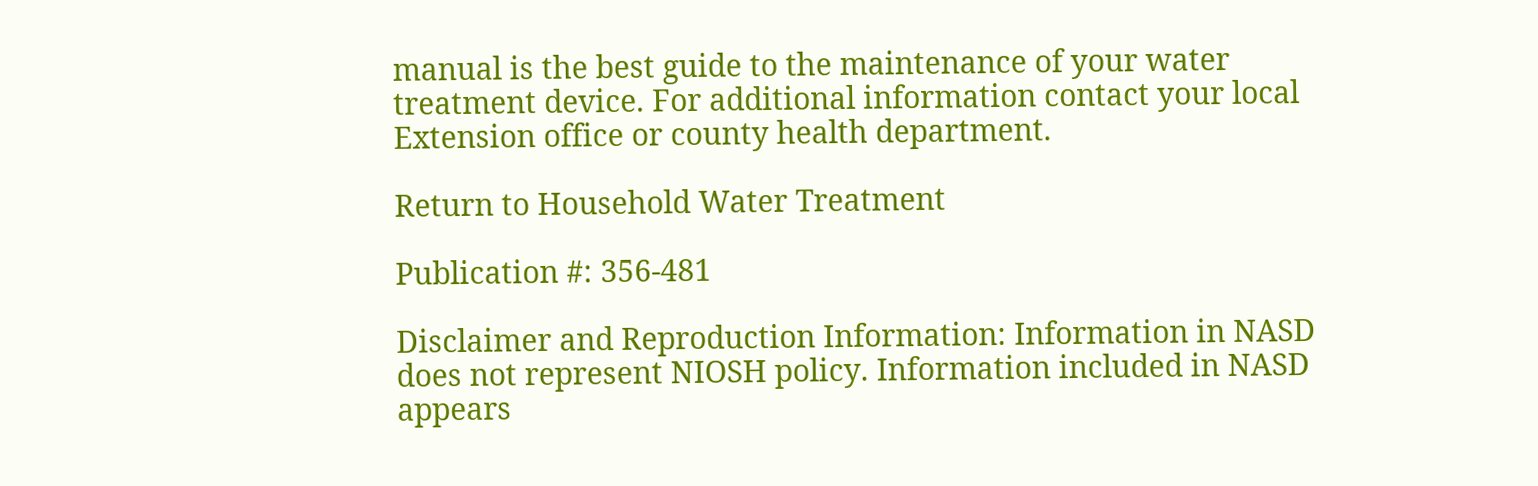manual is the best guide to the maintenance of your water treatment device. For additional information contact your local Extension office or county health department.

Return to Household Water Treatment

Publication #: 356-481

Disclaimer and Reproduction Information: Information in NASD does not represent NIOSH policy. Information included in NASD appears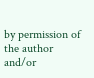by permission of the author and/or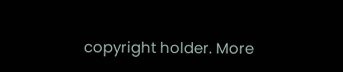copyright holder. More